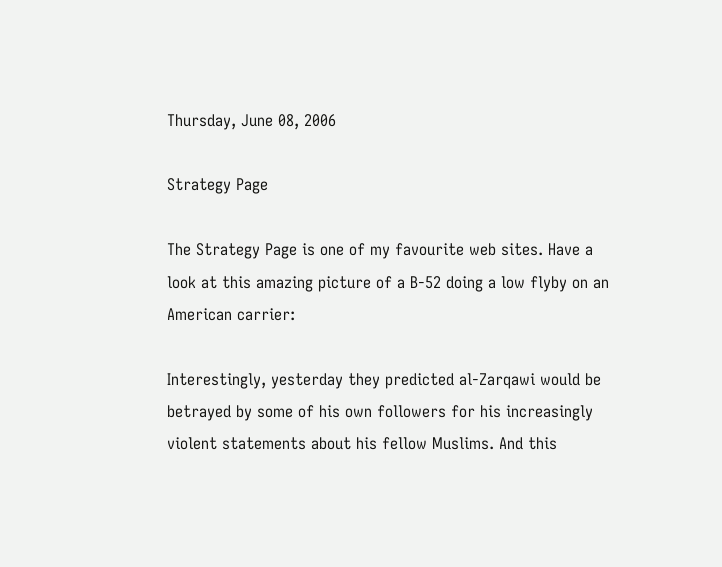Thursday, June 08, 2006

Strategy Page

The Strategy Page is one of my favourite web sites. Have a look at this amazing picture of a B-52 doing a low flyby on an American carrier:

Interestingly, yesterday they predicted al-Zarqawi would be betrayed by some of his own followers for his increasingly violent statements about his fellow Muslims. And this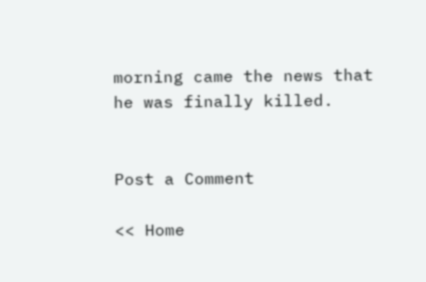morning came the news that he was finally killed.


Post a Comment

<< Home